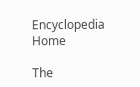Encyclopedia Home

The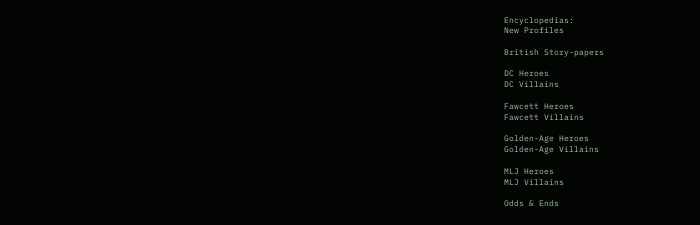Encyclopedias:
New Profiles

British Story-papers

DC Heroes
DC Villains

Fawcett Heroes
Fawcett Villains

Golden-Age Heroes
Golden-Age Villains

MLJ Heroes
MLJ Villains

Odds & Ends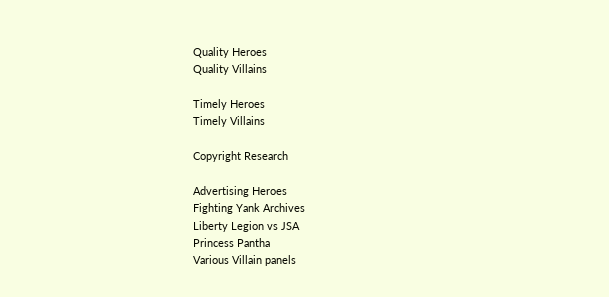Quality Heroes
Quality Villains

Timely Heroes
Timely Villains

Copyright Research

Advertising Heroes
Fighting Yank Archives
Liberty Legion vs JSA
Princess Pantha
Various Villain panels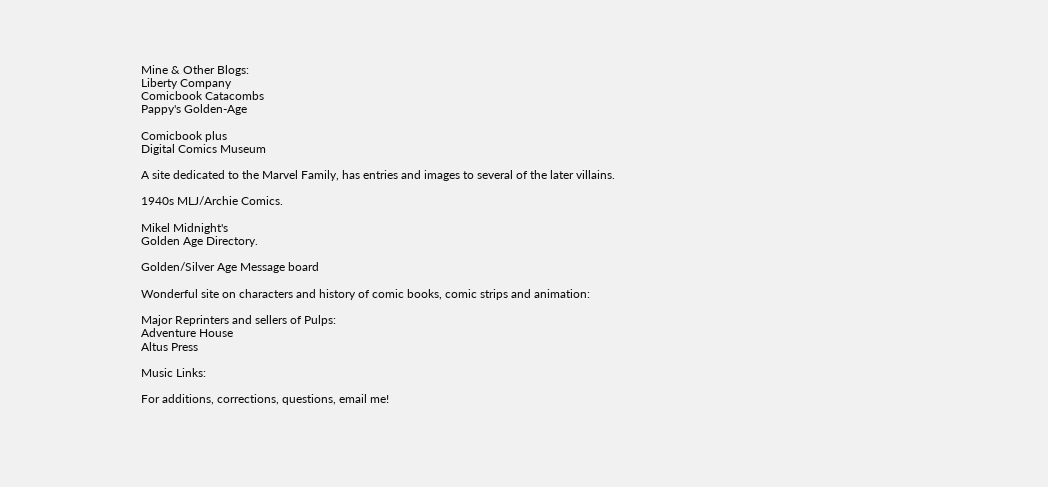Mine & Other Blogs:
Liberty Company
Comicbook Catacombs
Pappy's Golden-Age

Comicbook plus
Digital Comics Museum

A site dedicated to the Marvel Family, has entries and images to several of the later villains.

1940s MLJ/Archie Comics.

Mikel Midnight's
Golden Age Directory.

Golden/Silver Age Message board

Wonderful site on characters and history of comic books, comic strips and animation:

Major Reprinters and sellers of Pulps:
Adventure House
Altus Press

Music Links:

For additions, corrections, questions, email me!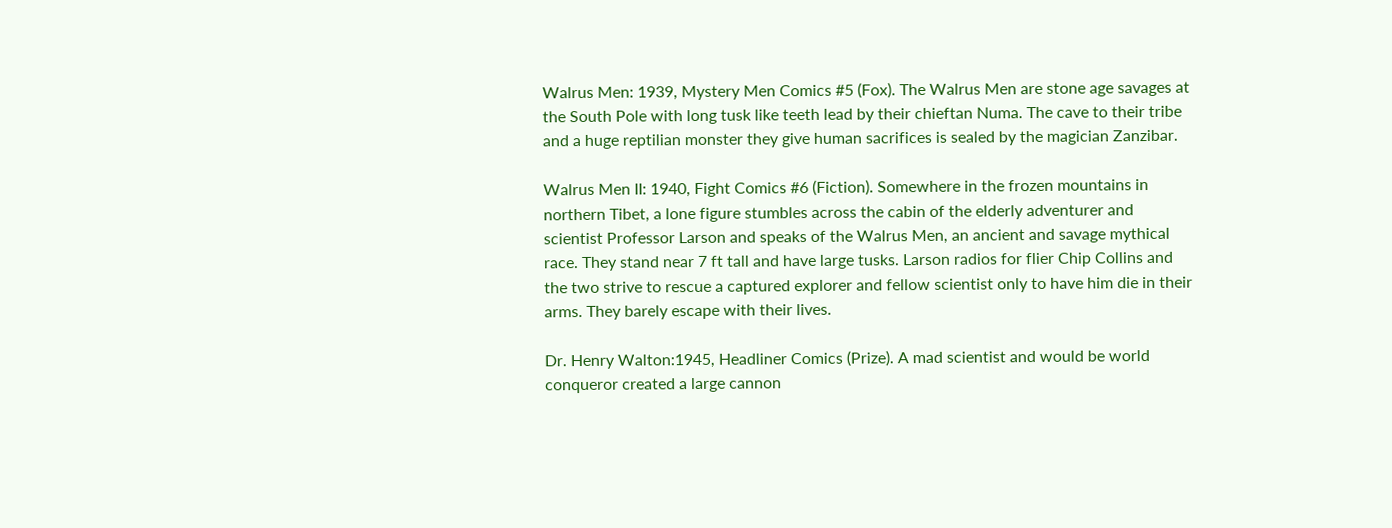Walrus Men: 1939, Mystery Men Comics #5 (Fox). The Walrus Men are stone age savages at the South Pole with long tusk like teeth lead by their chieftan Numa. The cave to their tribe and a huge reptilian monster they give human sacrifices is sealed by the magician Zanzibar.

Walrus Men II: 1940, Fight Comics #6 (Fiction). Somewhere in the frozen mountains in northern Tibet, a lone figure stumbles across the cabin of the elderly adventurer and scientist Professor Larson and speaks of the Walrus Men, an ancient and savage mythical race. They stand near 7 ft tall and have large tusks. Larson radios for flier Chip Collins and the two strive to rescue a captured explorer and fellow scientist only to have him die in their arms. They barely escape with their lives.

Dr. Henry Walton:1945, Headliner Comics (Prize). A mad scientist and would be world conqueror created a large cannon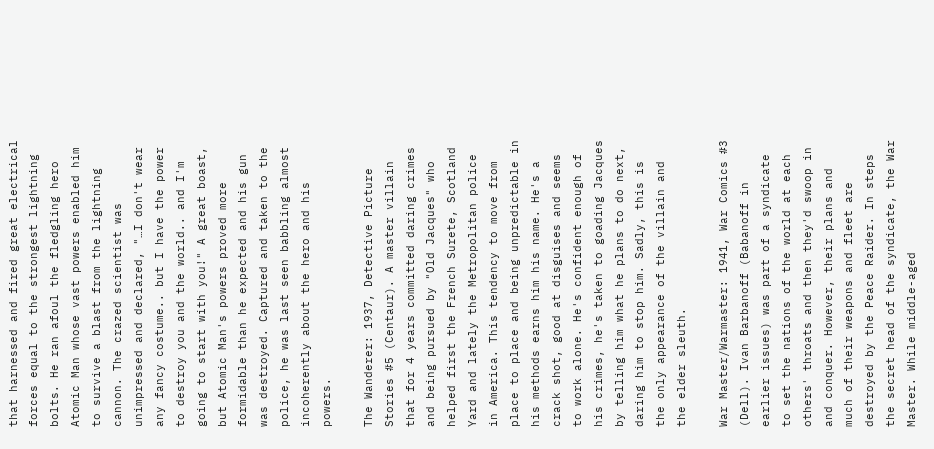that harnessed and fired great electrical forces equal to the strongest lightning bolts. He ran afoul the fledgling hero Atomic Man whose vast powers enabled him to survive a blast from the lightning cannon. The crazed scientist was unimpressed and declared, "…I don't wear any fancy costume.. but I have the power to destroy you and the world.. and I'm going to start with you!" A great boast, but Atomic Man's powers proved more formidable than he expected and his gun was destroyed. Captured and taken to the police, he was last seen babbling almost incoherently about the hero and his powers.

The Wanderer: 1937, Detective Picture Stories #5 (Centaur). A master villain that for 4 years committed daring crimes and being pursued by "Old Jacques" who helped first the French Surete, Scotland Yard and lately the Metropolitan police in America. This tendency to move from place to place and being unpredictable in his methods earns him his name. He's a crack shot, good at disguises and seems to work alone. He's confident enough of his crimes, he's taken to goading Jacques by telling him what he plans to do next, daring him to stop him. Sadly, this is the only appearance of the villain and the elder sleuth.

War Master/Warmaster: 1941, War Comics #3 (Dell). Ivan Barbanoff (Babanoff in earlier issues) was part of a syndicate to set the nations of the world at each others' throats and then they'd swoop in and conquer. However, their plans and much of their weapons and fleet are destroyed by the Peace Raider. In steps the secret head of the syndicate, the War Master. While middle-aged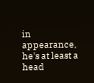in appearance, he's at least a head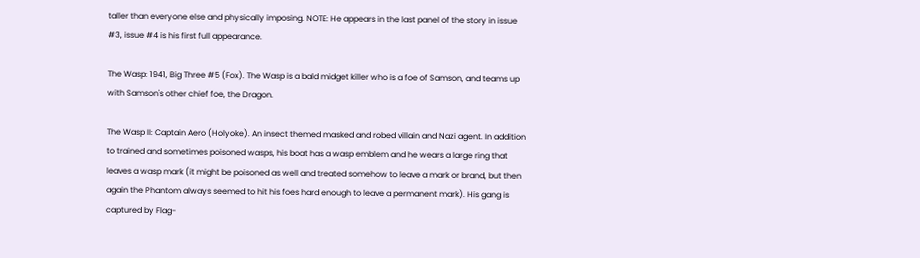taller than everyone else and physically imposing. NOTE: He appears in the last panel of the story in issue #3, issue #4 is his first full appearance.

The Wasp: 1941, Big Three #5 (Fox). The Wasp is a bald midget killer who is a foe of Samson, and teams up with Samson's other chief foe, the Dragon.

The Wasp II: Captain Aero (Holyoke). An insect themed masked and robed villain and Nazi agent. In addition to trained and sometimes poisoned wasps, his boat has a wasp emblem and he wears a large ring that leaves a wasp mark (it might be poisoned as well and treated somehow to leave a mark or brand, but then again the Phantom always seemed to hit his foes hard enough to leave a permanent mark). His gang is captured by Flag-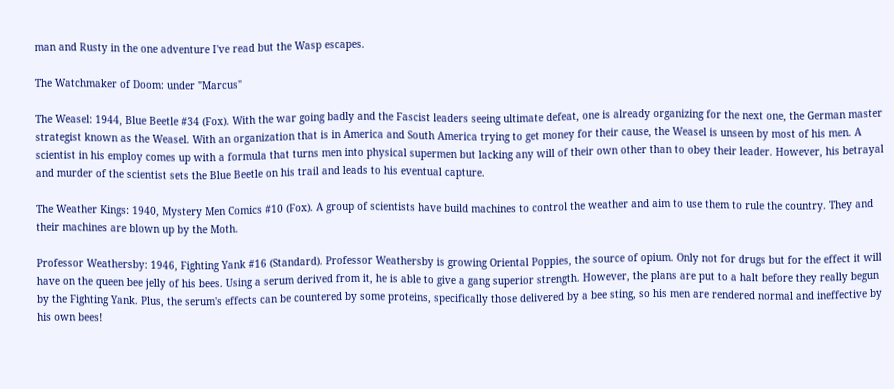man and Rusty in the one adventure I've read but the Wasp escapes.

The Watchmaker of Doom: under "Marcus"

The Weasel: 1944, Blue Beetle #34 (Fox). With the war going badly and the Fascist leaders seeing ultimate defeat, one is already organizing for the next one, the German master strategist known as the Weasel. With an organization that is in America and South America trying to get money for their cause, the Weasel is unseen by most of his men. A scientist in his employ comes up with a formula that turns men into physical supermen but lacking any will of their own other than to obey their leader. However, his betrayal and murder of the scientist sets the Blue Beetle on his trail and leads to his eventual capture.

The Weather Kings: 1940, Mystery Men Comics #10 (Fox). A group of scientists have build machines to control the weather and aim to use them to rule the country. They and their machines are blown up by the Moth.

Professor Weathersby: 1946, Fighting Yank #16 (Standard). Professor Weathersby is growing Oriental Poppies, the source of opium. Only not for drugs but for the effect it will have on the queen bee jelly of his bees. Using a serum derived from it, he is able to give a gang superior strength. However, the plans are put to a halt before they really begun by the Fighting Yank. Plus, the serum's effects can be countered by some proteins, specifically those delivered by a bee sting, so his men are rendered normal and ineffective by his own bees!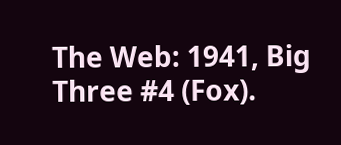The Web: 1941, Big Three #4 (Fox).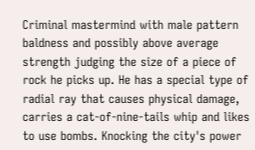Criminal mastermind with male pattern baldness and possibly above average strength judging the size of a piece of rock he picks up. He has a special type of radial ray that causes physical damage, carries a cat-of-nine-tails whip and likes to use bombs. Knocking the city's power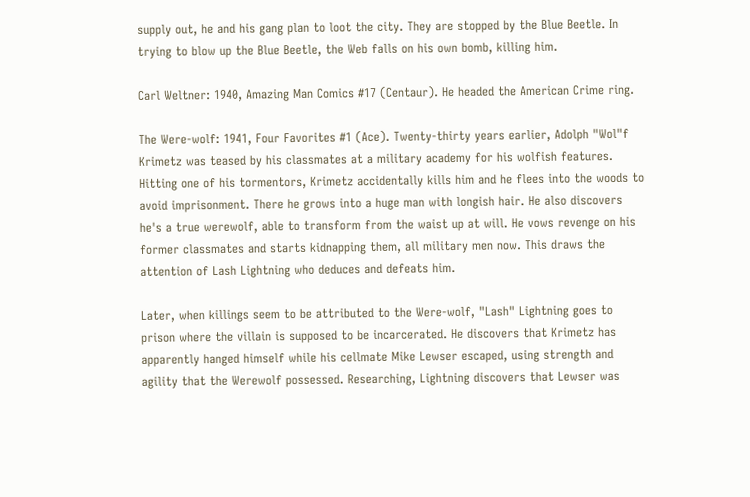supply out, he and his gang plan to loot the city. They are stopped by the Blue Beetle. In trying to blow up the Blue Beetle, the Web falls on his own bomb, killing him.

Carl Weltner: 1940, Amazing Man Comics #17 (Centaur). He headed the American Crime ring.

The Were-wolf: 1941, Four Favorites #1 (Ace). Twenty-thirty years earlier, Adolph "Wol"f Krimetz was teased by his classmates at a military academy for his wolfish features. Hitting one of his tormentors, Krimetz accidentally kills him and he flees into the woods to avoid imprisonment. There he grows into a huge man with longish hair. He also discovers he's a true werewolf, able to transform from the waist up at will. He vows revenge on his former classmates and starts kidnapping them, all military men now. This draws the attention of Lash Lightning who deduces and defeats him.

Later, when killings seem to be attributed to the Were-wolf, "Lash" Lightning goes to prison where the villain is supposed to be incarcerated. He discovers that Krimetz has apparently hanged himself while his cellmate Mike Lewser escaped, using strength and agility that the Werewolf possessed. Researching, Lightning discovers that Lewser was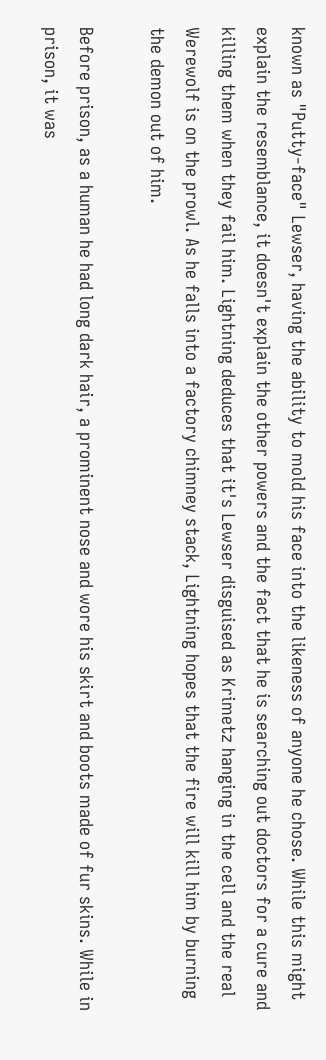known as "Putty-face" Lewser, having the ability to mold his face into the likeness of anyone he chose. While this might explain the resemblance, it doesn't explain the other powers and the fact that he is searching out doctors for a cure and killing them when they fail him. Lightning deduces that it's Lewser disguised as Krimetz hanging in the cell and the real Werewolf is on the prowl. As he falls into a factory chimney stack, Lightning hopes that the fire will kill him by burning the demon out of him.

Before prison, as a human he had long dark hair, a prominent nose and wore his skirt and boots made of fur skins. While in prison, it was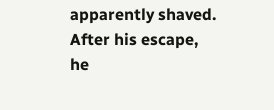apparently shaved. After his escape, he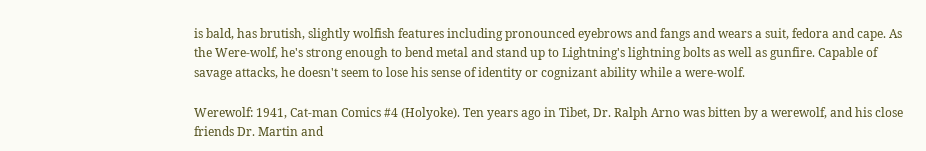is bald, has brutish, slightly wolfish features including pronounced eyebrows and fangs and wears a suit, fedora and cape. As the Were-wolf, he's strong enough to bend metal and stand up to Lightning's lightning bolts as well as gunfire. Capable of savage attacks, he doesn't seem to lose his sense of identity or cognizant ability while a were-wolf.

Werewolf: 1941, Cat-man Comics #4 (Holyoke). Ten years ago in Tibet, Dr. Ralph Arno was bitten by a werewolf, and his close friends Dr. Martin and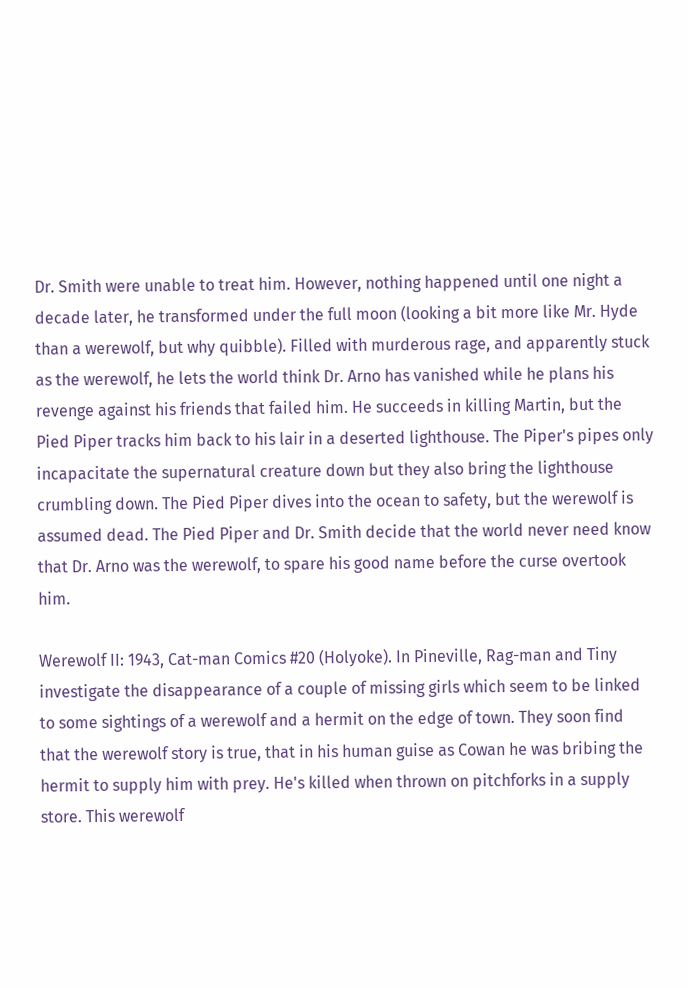Dr. Smith were unable to treat him. However, nothing happened until one night a decade later, he transformed under the full moon (looking a bit more like Mr. Hyde than a werewolf, but why quibble). Filled with murderous rage, and apparently stuck as the werewolf, he lets the world think Dr. Arno has vanished while he plans his revenge against his friends that failed him. He succeeds in killing Martin, but the Pied Piper tracks him back to his lair in a deserted lighthouse. The Piper's pipes only incapacitate the supernatural creature down but they also bring the lighthouse crumbling down. The Pied Piper dives into the ocean to safety, but the werewolf is assumed dead. The Pied Piper and Dr. Smith decide that the world never need know that Dr. Arno was the werewolf, to spare his good name before the curse overtook him.

Werewolf II: 1943, Cat-man Comics #20 (Holyoke). In Pineville, Rag-man and Tiny investigate the disappearance of a couple of missing girls which seem to be linked to some sightings of a werewolf and a hermit on the edge of town. They soon find that the werewolf story is true, that in his human guise as Cowan he was bribing the hermit to supply him with prey. He's killed when thrown on pitchforks in a supply store. This werewolf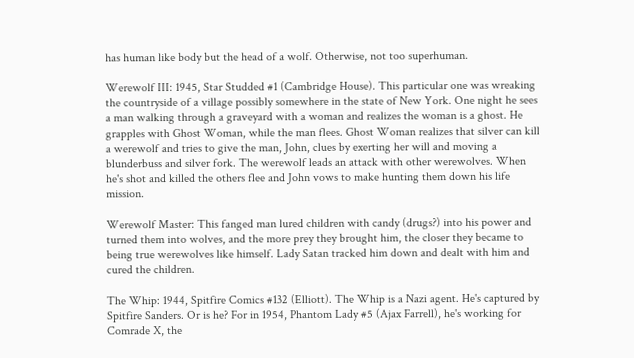has human like body but the head of a wolf. Otherwise, not too superhuman.

Werewolf III: 1945, Star Studded #1 (Cambridge House). This particular one was wreaking the countryside of a village possibly somewhere in the state of New York. One night he sees a man walking through a graveyard with a woman and realizes the woman is a ghost. He grapples with Ghost Woman, while the man flees. Ghost Woman realizes that silver can kill a werewolf and tries to give the man, John, clues by exerting her will and moving a blunderbuss and silver fork. The werewolf leads an attack with other werewolves. When he's shot and killed the others flee and John vows to make hunting them down his life mission.

Werewolf Master: This fanged man lured children with candy (drugs?) into his power and turned them into wolves, and the more prey they brought him, the closer they became to being true werewolves like himself. Lady Satan tracked him down and dealt with him and cured the children.

The Whip: 1944, Spitfire Comics #132 (Elliott). The Whip is a Nazi agent. He's captured by Spitfire Sanders. Or is he? For in 1954, Phantom Lady #5 (Ajax Farrell), he's working for Comrade X, the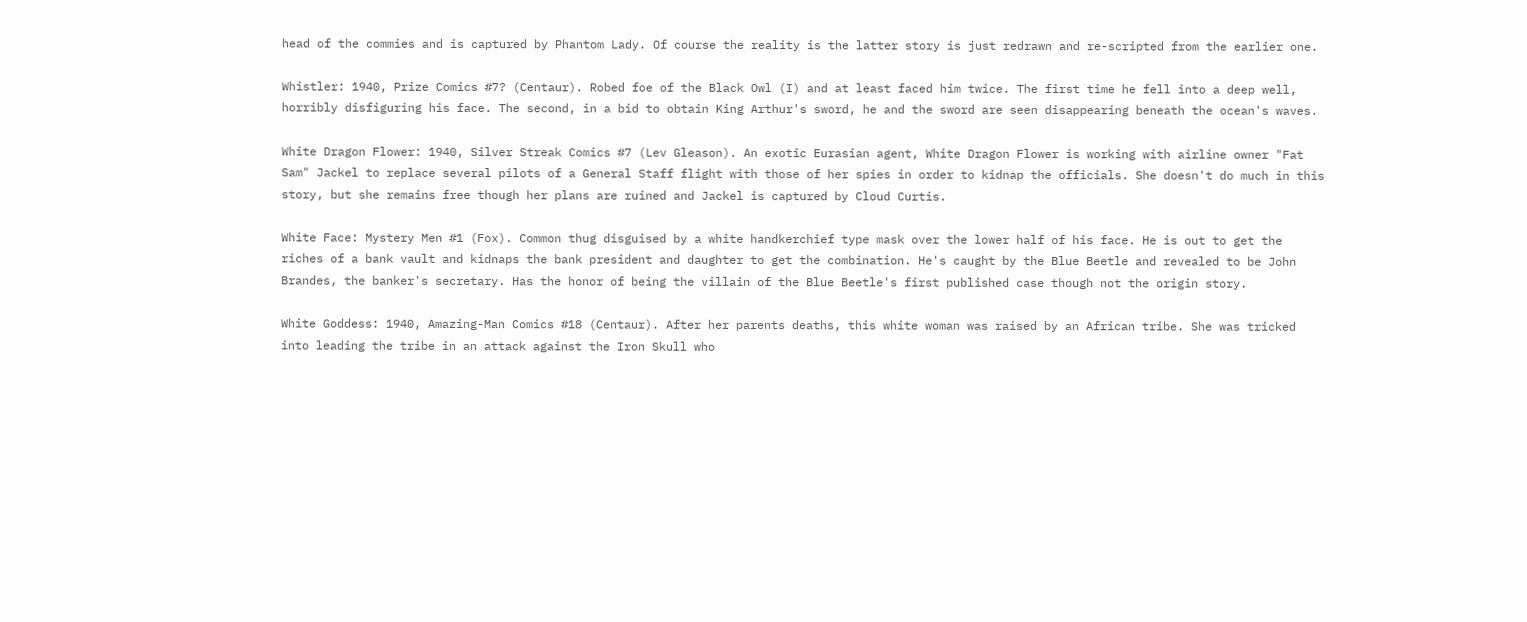head of the commies and is captured by Phantom Lady. Of course the reality is the latter story is just redrawn and re-scripted from the earlier one.

Whistler: 1940, Prize Comics #7? (Centaur). Robed foe of the Black Owl (I) and at least faced him twice. The first time he fell into a deep well, horribly disfiguring his face. The second, in a bid to obtain King Arthur's sword, he and the sword are seen disappearing beneath the ocean's waves.

White Dragon Flower: 1940, Silver Streak Comics #7 (Lev Gleason). An exotic Eurasian agent, White Dragon Flower is working with airline owner "Fat Sam" Jackel to replace several pilots of a General Staff flight with those of her spies in order to kidnap the officials. She doesn't do much in this story, but she remains free though her plans are ruined and Jackel is captured by Cloud Curtis.

White Face: Mystery Men #1 (Fox). Common thug disguised by a white handkerchief type mask over the lower half of his face. He is out to get the riches of a bank vault and kidnaps the bank president and daughter to get the combination. He's caught by the Blue Beetle and revealed to be John Brandes, the banker's secretary. Has the honor of being the villain of the Blue Beetle's first published case though not the origin story.

White Goddess: 1940, Amazing-Man Comics #18 (Centaur). After her parents deaths, this white woman was raised by an African tribe. She was tricked into leading the tribe in an attack against the Iron Skull who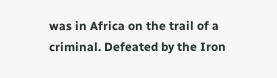was in Africa on the trail of a criminal. Defeated by the Iron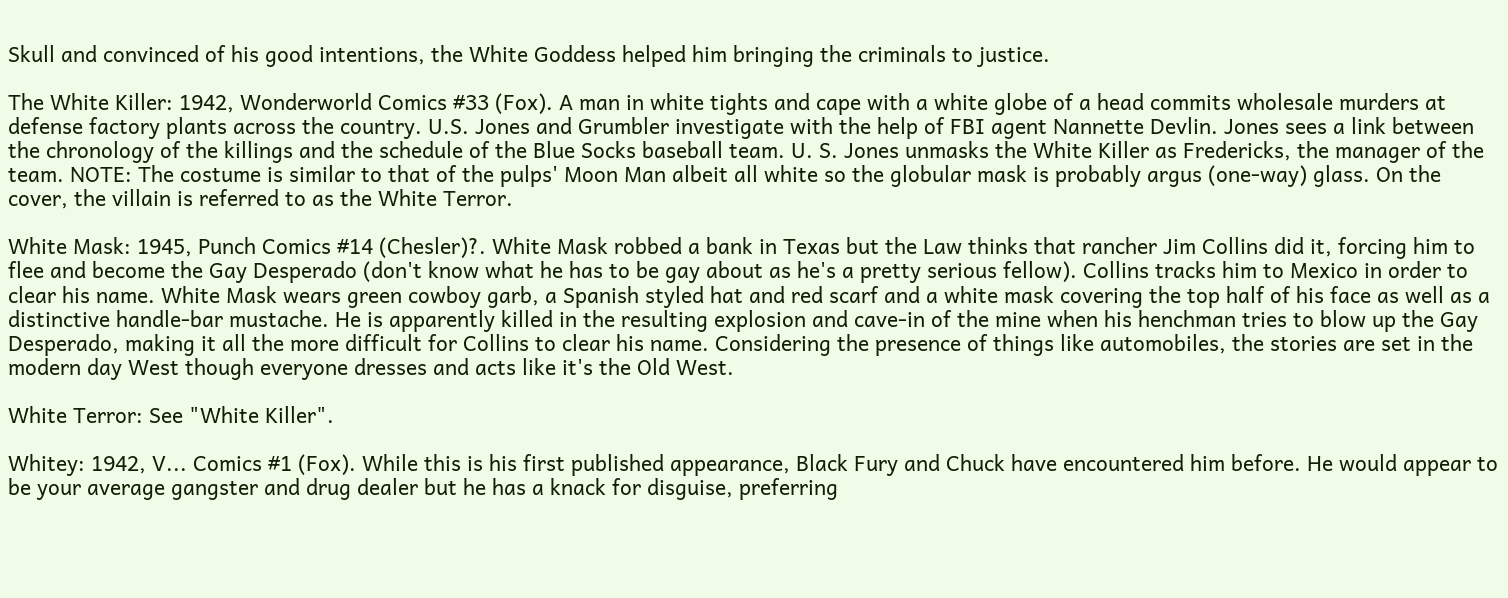Skull and convinced of his good intentions, the White Goddess helped him bringing the criminals to justice.

The White Killer: 1942, Wonderworld Comics #33 (Fox). A man in white tights and cape with a white globe of a head commits wholesale murders at defense factory plants across the country. U.S. Jones and Grumbler investigate with the help of FBI agent Nannette Devlin. Jones sees a link between the chronology of the killings and the schedule of the Blue Socks baseball team. U. S. Jones unmasks the White Killer as Fredericks, the manager of the team. NOTE: The costume is similar to that of the pulps' Moon Man albeit all white so the globular mask is probably argus (one-way) glass. On the cover, the villain is referred to as the White Terror.

White Mask: 1945, Punch Comics #14 (Chesler)?. White Mask robbed a bank in Texas but the Law thinks that rancher Jim Collins did it, forcing him to flee and become the Gay Desperado (don't know what he has to be gay about as he's a pretty serious fellow). Collins tracks him to Mexico in order to clear his name. White Mask wears green cowboy garb, a Spanish styled hat and red scarf and a white mask covering the top half of his face as well as a distinctive handle-bar mustache. He is apparently killed in the resulting explosion and cave-in of the mine when his henchman tries to blow up the Gay Desperado, making it all the more difficult for Collins to clear his name. Considering the presence of things like automobiles, the stories are set in the modern day West though everyone dresses and acts like it's the Old West.

White Terror: See "White Killer".

Whitey: 1942, V... Comics #1 (Fox). While this is his first published appearance, Black Fury and Chuck have encountered him before. He would appear to be your average gangster and drug dealer but he has a knack for disguise, preferring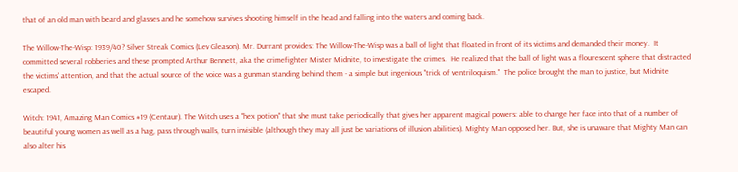that of an old man with beard and glasses and he somehow survives shooting himself in the head and falling into the waters and coming back.

The Willow-The-Wisp: 1939/40? Silver Streak Comics (Lev Gleason). Mr. Durrant provides: The Willow-The-Wisp was a ball of light that floated in front of its victims and demanded their money.  It committed several robberies and these prompted Arthur Bennett, aka the crimefighter Mister Midnite, to investigate the crimes.  He realized that the ball of light was a flourescent sphere that distracted the victims' attention, and that the actual source of the voice was a gunman standing behind them - a simple but ingenious "trick of ventriloquism."  The police brought the man to justice, but Midnite escaped.

Witch: 1941, Amazing Man Comics #19 (Centaur). The Witch uses a "hex potion" that she must take periodically that gives her apparent magical powers: able to change her face into that of a number of beautiful young women as well as a hag, pass through walls, turn invisible (although they may all just be variations of illusion abilities). Mighty Man opposed her. But, she is unaware that Mighty Man can also alter his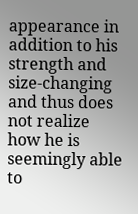appearance in addition to his strength and size-changing and thus does not realize how he is seemingly able to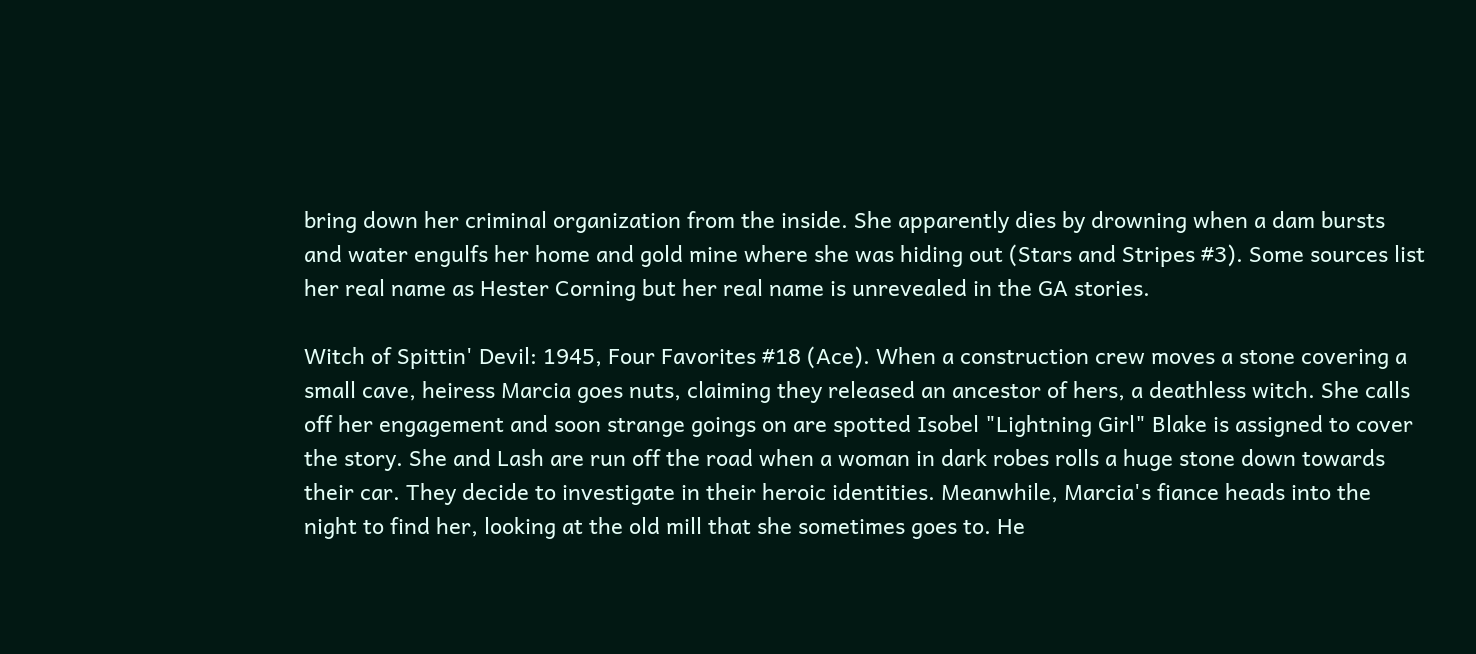bring down her criminal organization from the inside. She apparently dies by drowning when a dam bursts and water engulfs her home and gold mine where she was hiding out (Stars and Stripes #3). Some sources list her real name as Hester Corning but her real name is unrevealed in the GA stories.

Witch of Spittin' Devil: 1945, Four Favorites #18 (Ace). When a construction crew moves a stone covering a small cave, heiress Marcia goes nuts, claiming they released an ancestor of hers, a deathless witch. She calls off her engagement and soon strange goings on are spotted Isobel "Lightning Girl" Blake is assigned to cover the story. She and Lash are run off the road when a woman in dark robes rolls a huge stone down towards their car. They decide to investigate in their heroic identities. Meanwhile, Marcia's fiance heads into the night to find her, looking at the old mill that she sometimes goes to. He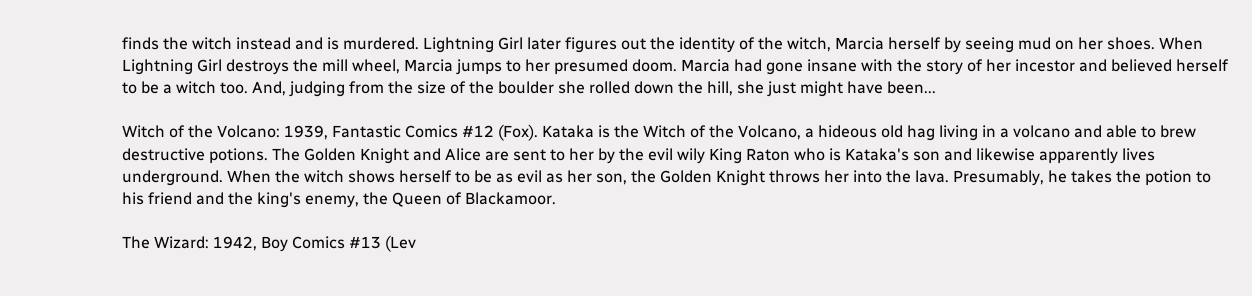finds the witch instead and is murdered. Lightning Girl later figures out the identity of the witch, Marcia herself by seeing mud on her shoes. When Lightning Girl destroys the mill wheel, Marcia jumps to her presumed doom. Marcia had gone insane with the story of her incestor and believed herself to be a witch too. And, judging from the size of the boulder she rolled down the hill, she just might have been...

Witch of the Volcano: 1939, Fantastic Comics #12 (Fox). Kataka is the Witch of the Volcano, a hideous old hag living in a volcano and able to brew destructive potions. The Golden Knight and Alice are sent to her by the evil wily King Raton who is Kataka's son and likewise apparently lives underground. When the witch shows herself to be as evil as her son, the Golden Knight throws her into the lava. Presumably, he takes the potion to his friend and the king's enemy, the Queen of Blackamoor.

The Wizard: 1942, Boy Comics #13 (Lev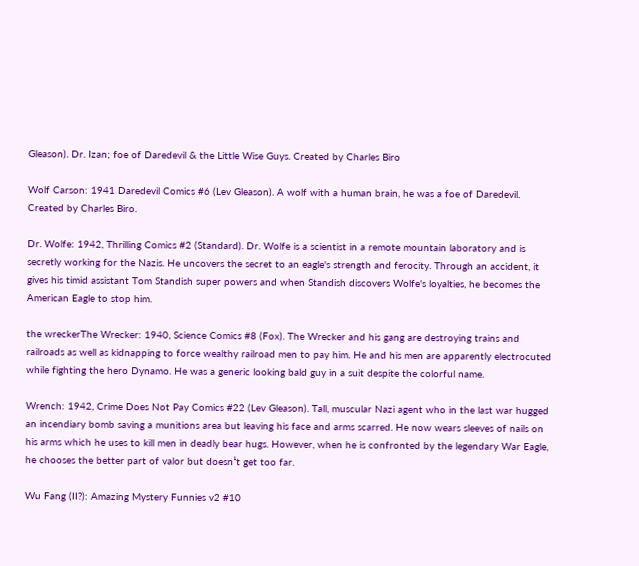Gleason). Dr. Izan; foe of Daredevil & the Little Wise Guys. Created by Charles Biro

Wolf Carson: 1941 Daredevil Comics #6 (Lev Gleason). A wolf with a human brain, he was a foe of Daredevil. Created by Charles Biro.

Dr. Wolfe: 1942, Thrilling Comics #2 (Standard). Dr. Wolfe is a scientist in a remote mountain laboratory and is secretly working for the Nazis. He uncovers the secret to an eagle's strength and ferocity. Through an accident, it gives his timid assistant Tom Standish super powers and when Standish discovers Wolfe's loyalties, he becomes the American Eagle to stop him.

the wreckerThe Wrecker: 1940, Science Comics #8 (Fox). The Wrecker and his gang are destroying trains and railroads as well as kidnapping to force wealthy railroad men to pay him. He and his men are apparently electrocuted while fighting the hero Dynamo. He was a generic looking bald guy in a suit despite the colorful name.

Wrench: 1942, Crime Does Not Pay Comics #22 (Lev Gleason). Tall, muscular Nazi agent who in the last war hugged an incendiary bomb saving a munitions area but leaving his face and arms scarred. He now wears sleeves of nails on his arms which he uses to kill men in deadly bear hugs. However, when he is confronted by the legendary War Eagle, he chooses the better part of valor but doesn¹t get too far.

Wu Fang (II?): Amazing Mystery Funnies v2 #10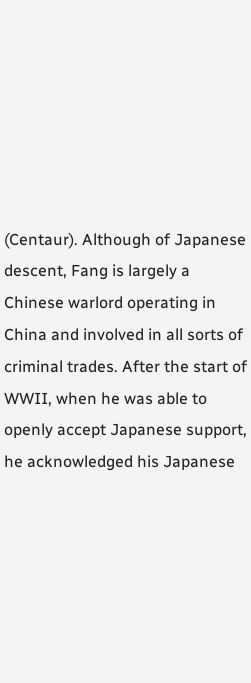(Centaur). Although of Japanese descent, Fang is largely a Chinese warlord operating in China and involved in all sorts of criminal trades. After the start of WWII, when he was able to openly accept Japanese support, he acknowledged his Japanese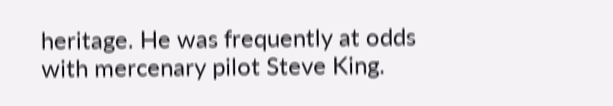heritage. He was frequently at odds with mercenary pilot Steve King.